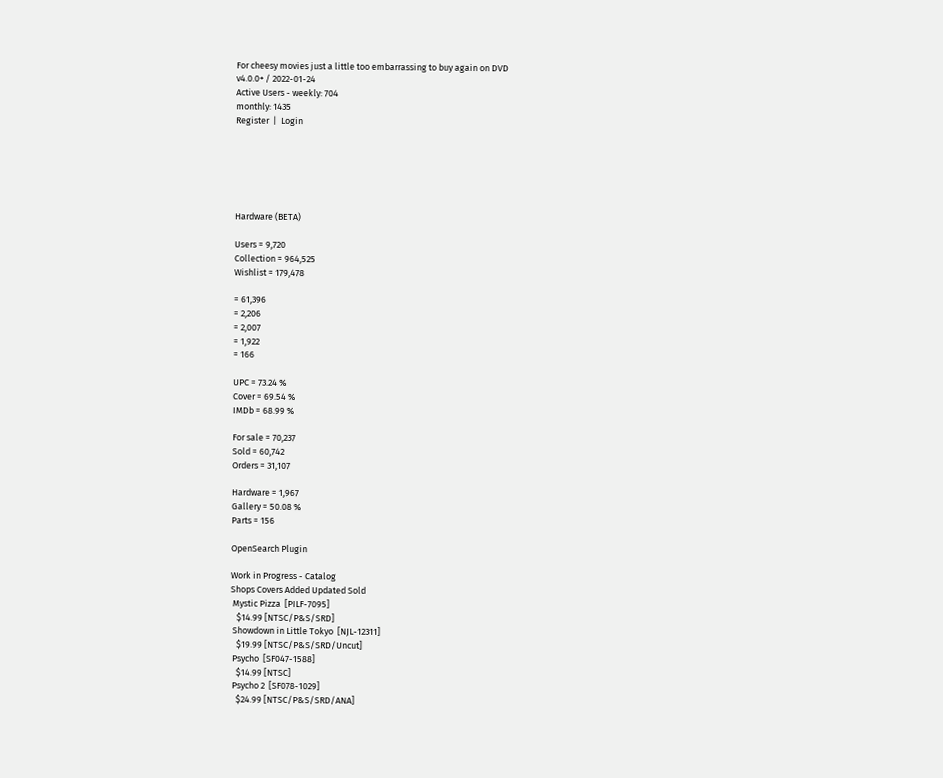For cheesy movies just a little too embarrassing to buy again on DVD
v4.0.0+ / 2022-01-24
Active Users - weekly: 704
monthly: 1435
Register  |  Login






Hardware (BETA)

Users = 9,720
Collection = 964,525
Wishlist = 179,478

= 61,396
= 2,206
= 2,007
= 1,922
= 166

UPC = 73.24 %
Cover = 69.54 %
IMDb = 68.99 %

For sale = 70,237
Sold = 60,742
Orders = 31,107

Hardware = 1,967
Gallery = 50.08 %
Parts = 156

OpenSearch Plugin

Work in Progress - Catalog
Shops Covers Added Updated Sold
 Mystic Pizza  [PILF-7095]
   $14.99 [NTSC/P&S/SRD]
 Showdown in Little Tokyo  [NJL-12311]
   $19.99 [NTSC/P&S/SRD/Uncut]
 Psycho  [SF047-1588]
   $14.99 [NTSC]
 Psycho 2  [SF078-1029]
   $24.99 [NTSC/P&S/SRD/ANA]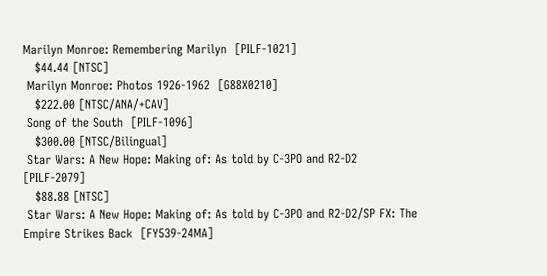Marilyn Monroe: Remembering Marilyn  [PILF-1021]
   $44.44 [NTSC]
 Marilyn Monroe: Photos 1926-1962  [G88X0210]
   $222.00 [NTSC/ANA/+CAV]
 Song of the South  [PILF-1096]
   $300.00 [NTSC/Bilingual]
 Star Wars: A New Hope: Making of: As told by C-3PO and R2-D2  [PILF-2079]
   $88.88 [NTSC]
 Star Wars: A New Hope: Making of: As told by C-3PO and R2-D2/SP FX: The Empire Strikes Back  [FY539-24MA]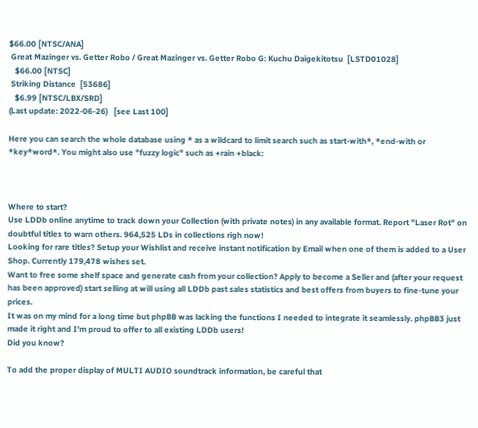$66.00 [NTSC/ANA]
 Great Mazinger vs. Getter Robo / Great Mazinger vs. Getter Robo G: Kuchu Daigekitotsu  [LSTD01028]
   $66.00 [NTSC]
 Striking Distance  [53686]
   $6.99 [NTSC/LBX/SRD]
(Last update: 2022-06-26)   [see Last 100]

Here you can search the whole database using * as a wildcard to limit search such as start-with*, *end-with or *key*word*. You might also use "fuzzy logic" such as +rain +black:



Where to start?
Use LDDb online anytime to track down your Collection (with private notes) in any available format. Report "Laser Rot" on doubtful titles to warn others. 964,525 LDs in collections righ now!
Looking for rare titles? Setup your Wishlist and receive instant notification by Email when one of them is added to a User Shop. Currently 179,478 wishes set.
Want to free some shelf space and generate cash from your collection? Apply to become a Seller and (after your request has been approved) start selling at will using all LDDb past sales statistics and best offers from buyers to fine-tune your prices.
It was on my mind for a long time but phpBB was lacking the functions I needed to integrate it seamlessly. phpBB3 just made it right and I'm proud to offer to all existing LDDb users!
Did you know?

To add the proper display of MULTI AUDIO soundtrack information, be careful that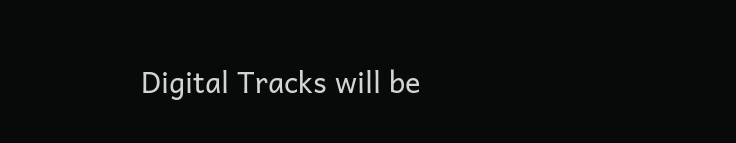Digital Tracks will be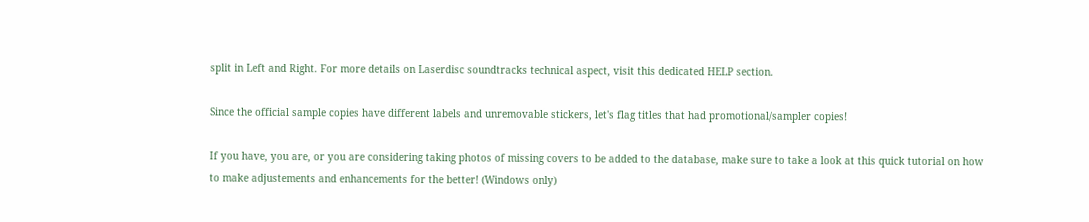split in Left and Right. For more details on Laserdisc soundtracks technical aspect, visit this dedicated HELP section.

Since the official sample copies have different labels and unremovable stickers, let's flag titles that had promotional/sampler copies!

If you have, you are, or you are considering taking photos of missing covers to be added to the database, make sure to take a look at this quick tutorial on how to make adjustements and enhancements for the better! (Windows only)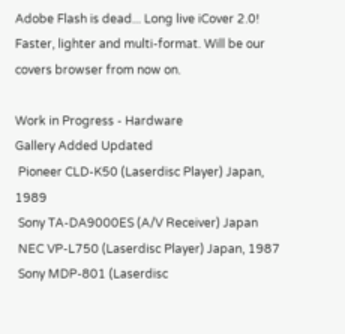Adobe Flash is dead... Long live iCover 2.0! Faster, lighter and multi-format. Will be our covers browser from now on.

Work in Progress - Hardware
Gallery Added Updated
 Pioneer CLD-K50 (Laserdisc Player) Japan, 1989
 Sony TA-DA9000ES (A/V Receiver) Japan
 NEC VP-L750 (Laserdisc Player) Japan, 1987
 Sony MDP-801 (Laserdisc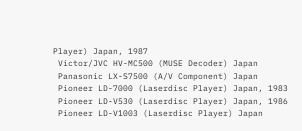Player) Japan, 1987
 Victor/JVC HV-MC500 (MUSE Decoder) Japan
 Panasonic LX-S7500 (A/V Component) Japan
 Pioneer LD-7000 (Laserdisc Player) Japan, 1983
 Pioneer LD-V530 (Laserdisc Player) Japan, 1986
 Pioneer LD-V1003 (Laserdisc Player) Japan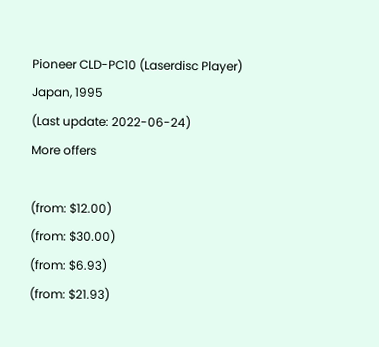Pioneer CLD-PC10 (Laserdisc Player) Japan, 1995
(Last update: 2022-06-24)
More offers

(from: $12.00)
(from: $30.00)
(from: $6.93)
(from: $21.93)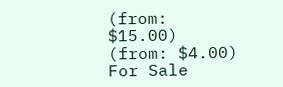(from: $15.00)
(from: $4.00)
For Sale